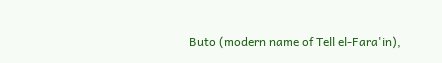Buto (modern name of Tell el-Fara'in),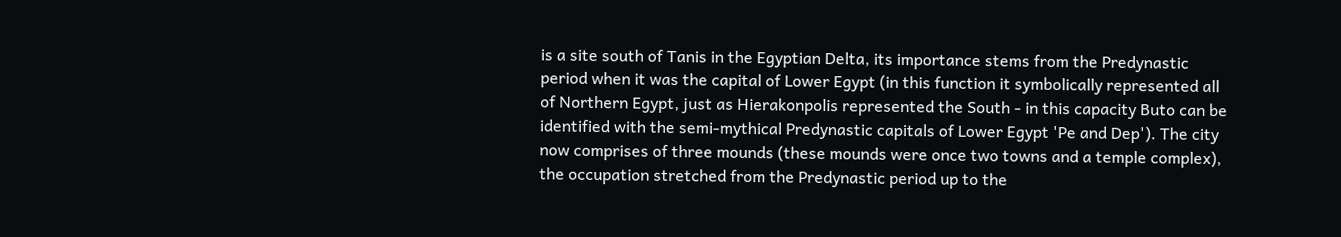is a site south of Tanis in the Egyptian Delta, its importance stems from the Predynastic period when it was the capital of Lower Egypt (in this function it symbolically represented all of Northern Egypt, just as Hierakonpolis represented the South - in this capacity Buto can be identified with the semi-mythical Predynastic capitals of Lower Egypt 'Pe and Dep'). The city now comprises of three mounds (these mounds were once two towns and a temple complex), the occupation stretched from the Predynastic period up to the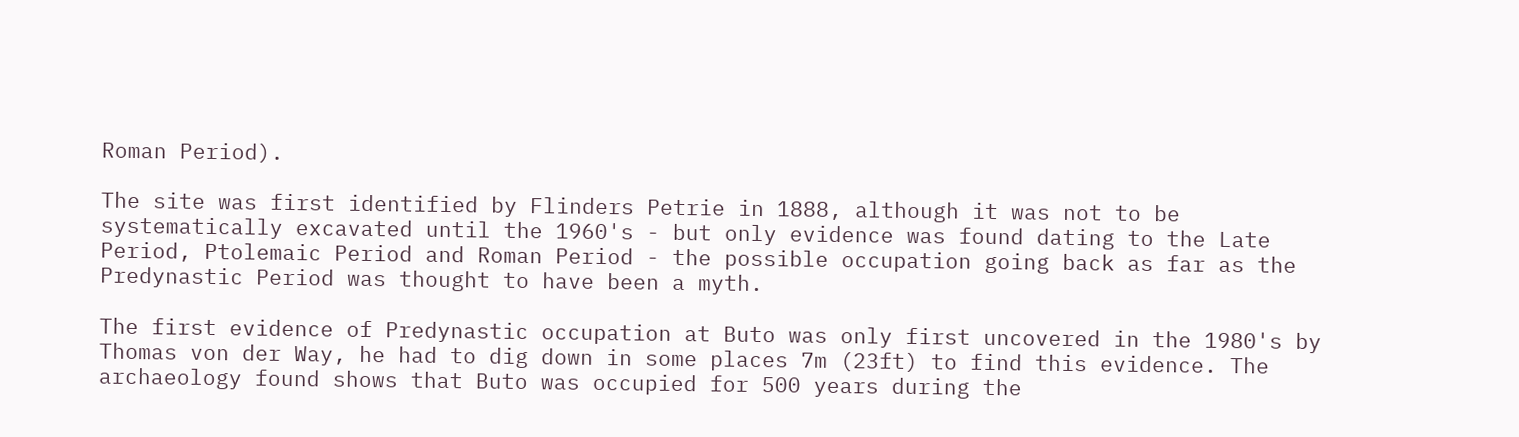Roman Period).

The site was first identified by Flinders Petrie in 1888, although it was not to be systematically excavated until the 1960's - but only evidence was found dating to the Late Period, Ptolemaic Period and Roman Period - the possible occupation going back as far as the Predynastic Period was thought to have been a myth.

The first evidence of Predynastic occupation at Buto was only first uncovered in the 1980's by Thomas von der Way, he had to dig down in some places 7m (23ft) to find this evidence. The archaeology found shows that Buto was occupied for 500 years during the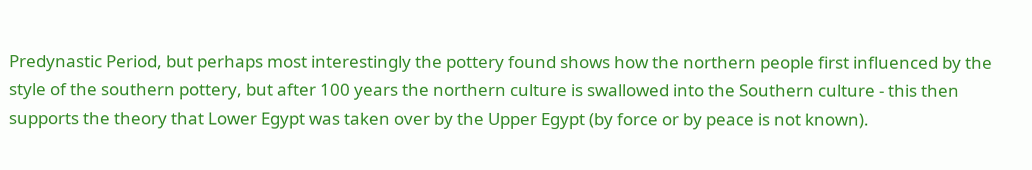Predynastic Period, but perhaps most interestingly the pottery found shows how the northern people first influenced by the style of the southern pottery, but after 100 years the northern culture is swallowed into the Southern culture - this then supports the theory that Lower Egypt was taken over by the Upper Egypt (by force or by peace is not known).